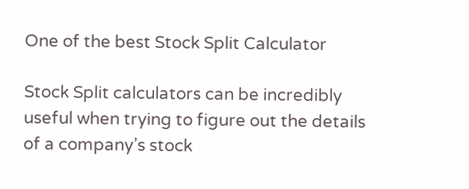One of the best Stock Split Calculator

Stock Split calculators can be incredibly useful when trying to figure out the details of a company’s stock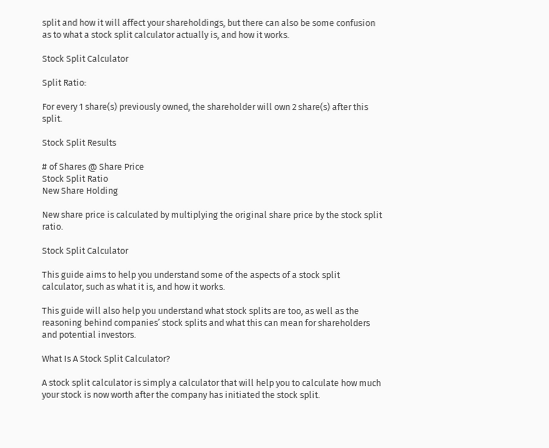split and how it will affect your shareholdings, but there can also be some confusion as to what a stock split calculator actually is, and how it works.

Stock Split Calculator

Split Ratio:

For every 1 share(s) previously owned, the shareholder will own 2 share(s) after this split.

Stock Split Results

# of Shares @ Share Price
Stock Split Ratio
New Share Holding

New share price is calculated by multiplying the original share price by the stock split ratio.

Stock Split Calculator

This guide aims to help you understand some of the aspects of a stock split calculator, such as what it is, and how it works.

This guide will also help you understand what stock splits are too, as well as the reasoning behind companies’ stock splits and what this can mean for shareholders and potential investors.

What Is A Stock Split Calculator?

A stock split calculator is simply a calculator that will help you to calculate how much your stock is now worth after the company has initiated the stock split.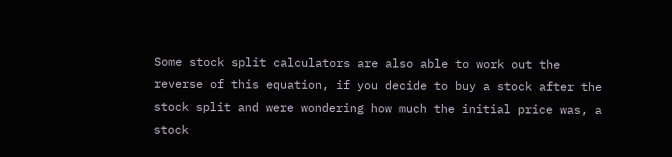Some stock split calculators are also able to work out the reverse of this equation, if you decide to buy a stock after the stock split and were wondering how much the initial price was, a stock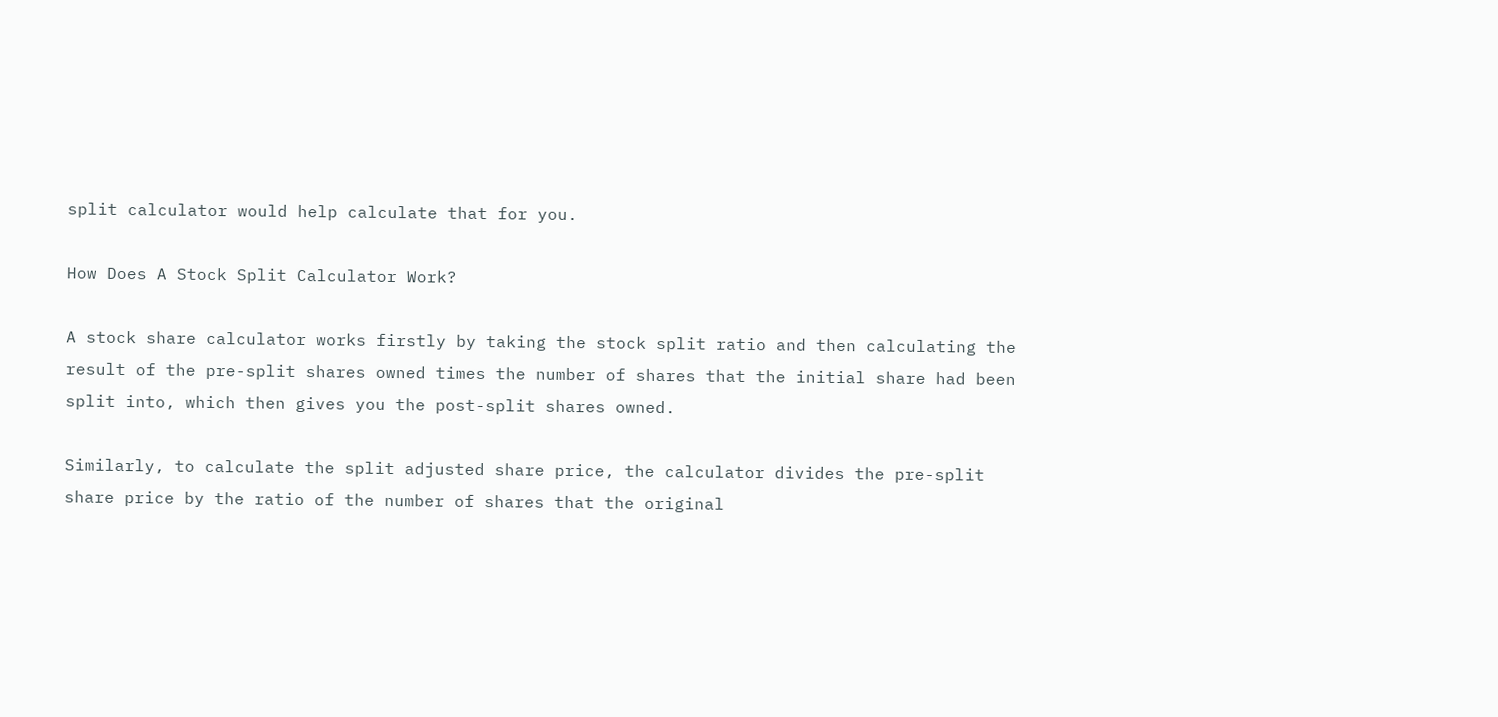split calculator would help calculate that for you.

How Does A Stock Split Calculator Work?

A stock share calculator works firstly by taking the stock split ratio and then calculating the result of the pre-split shares owned times the number of shares that the initial share had been split into, which then gives you the post-split shares owned.

Similarly, to calculate the split adjusted share price, the calculator divides the pre-split share price by the ratio of the number of shares that the original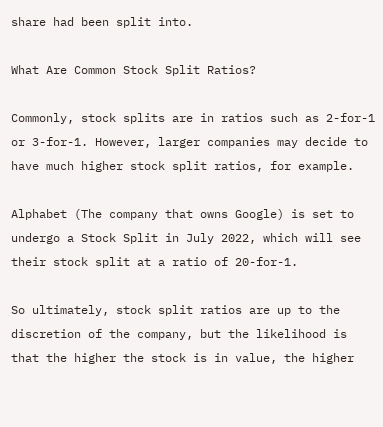share had been split into.

What Are Common Stock Split Ratios?

Commonly, stock splits are in ratios such as 2-for-1 or 3-for-1. However, larger companies may decide to have much higher stock split ratios, for example.

Alphabet (The company that owns Google) is set to undergo a Stock Split in July 2022, which will see their stock split at a ratio of 20-for-1.

So ultimately, stock split ratios are up to the discretion of the company, but the likelihood is that the higher the stock is in value, the higher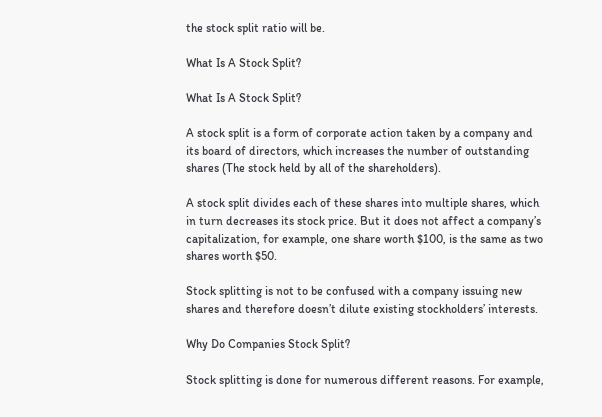the stock split ratio will be.

What Is A Stock Split?

What Is A Stock Split?

A stock split is a form of corporate action taken by a company and its board of directors, which increases the number of outstanding shares (The stock held by all of the shareholders).

A stock split divides each of these shares into multiple shares, which in turn decreases its stock price. But it does not affect a company’s capitalization, for example, one share worth $100, is the same as two shares worth $50.

Stock splitting is not to be confused with a company issuing new shares and therefore doesn’t dilute existing stockholders’ interests.

Why Do Companies Stock Split?

Stock splitting is done for numerous different reasons. For example,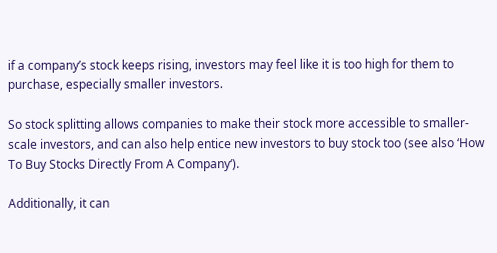if a company’s stock keeps rising, investors may feel like it is too high for them to purchase, especially smaller investors.

So stock splitting allows companies to make their stock more accessible to smaller-scale investors, and can also help entice new investors to buy stock too (see also ‘How To Buy Stocks Directly From A Company‘).

Additionally, it can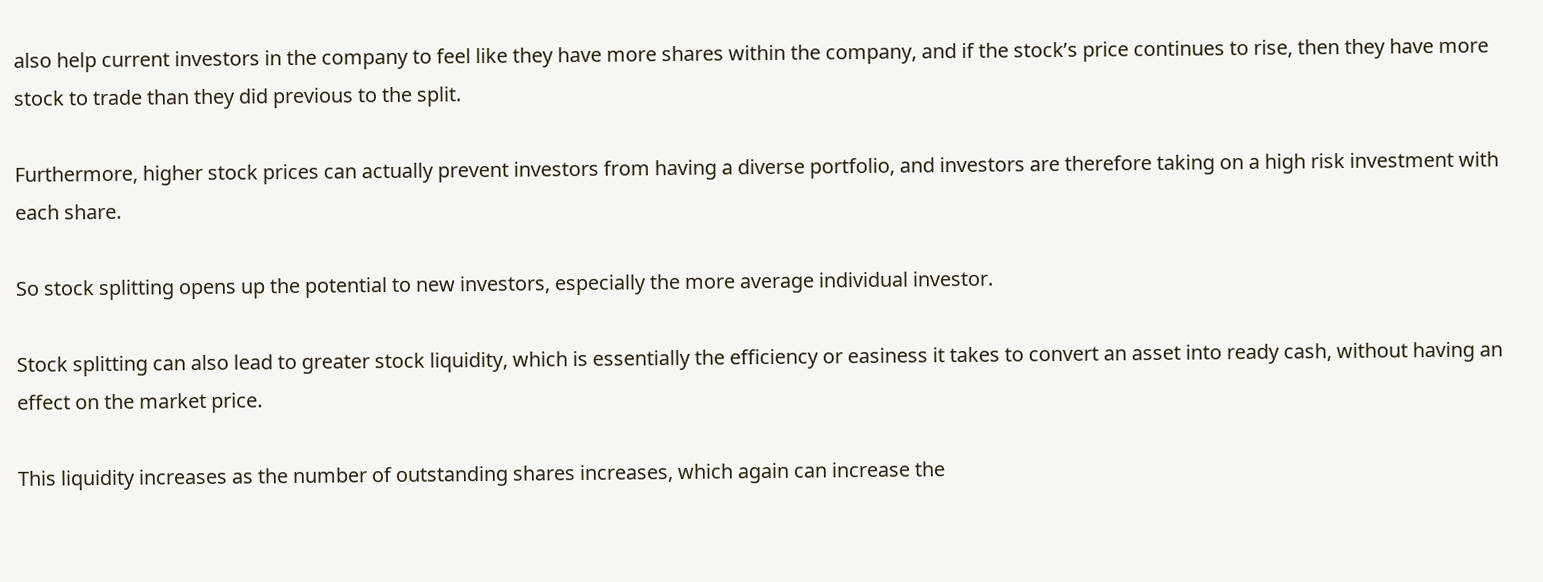also help current investors in the company to feel like they have more shares within the company, and if the stock’s price continues to rise, then they have more stock to trade than they did previous to the split.

Furthermore, higher stock prices can actually prevent investors from having a diverse portfolio, and investors are therefore taking on a high risk investment with each share.

So stock splitting opens up the potential to new investors, especially the more average individual investor.

Stock splitting can also lead to greater stock liquidity, which is essentially the efficiency or easiness it takes to convert an asset into ready cash, without having an effect on the market price.

This liquidity increases as the number of outstanding shares increases, which again can increase the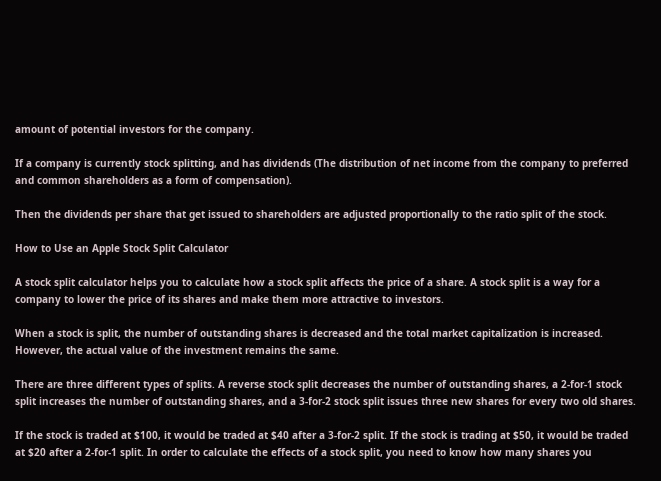amount of potential investors for the company.

If a company is currently stock splitting, and has dividends (The distribution of net income from the company to preferred and common shareholders as a form of compensation).

Then the dividends per share that get issued to shareholders are adjusted proportionally to the ratio split of the stock.

How to Use an Apple Stock Split Calculator

A stock split calculator helps you to calculate how a stock split affects the price of a share. A stock split is a way for a company to lower the price of its shares and make them more attractive to investors.

When a stock is split, the number of outstanding shares is decreased and the total market capitalization is increased. However, the actual value of the investment remains the same.

There are three different types of splits. A reverse stock split decreases the number of outstanding shares, a 2-for-1 stock split increases the number of outstanding shares, and a 3-for-2 stock split issues three new shares for every two old shares.

If the stock is traded at $100, it would be traded at $40 after a 3-for-2 split. If the stock is trading at $50, it would be traded at $20 after a 2-for-1 split. In order to calculate the effects of a stock split, you need to know how many shares you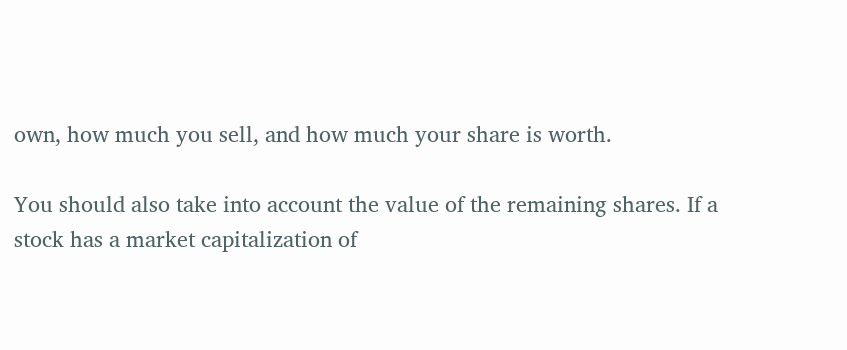own, how much you sell, and how much your share is worth.

You should also take into account the value of the remaining shares. If a stock has a market capitalization of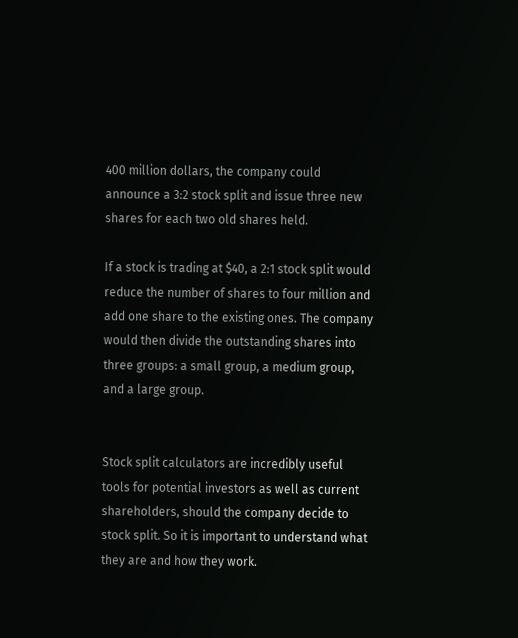400 million dollars, the company could announce a 3:2 stock split and issue three new shares for each two old shares held.

If a stock is trading at $40, a 2:1 stock split would reduce the number of shares to four million and add one share to the existing ones. The company would then divide the outstanding shares into three groups: a small group, a medium group, and a large group.


Stock split calculators are incredibly useful tools for potential investors as well as current shareholders, should the company decide to stock split. So it is important to understand what they are and how they work.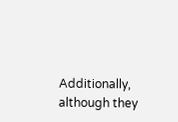Additionally, although they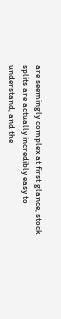are seemingly complex at first glance, stock splits are actually incredibly easy to understand, and the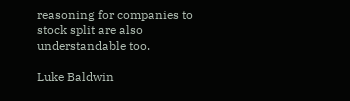reasoning for companies to stock split are also understandable too.

Luke Baldwin